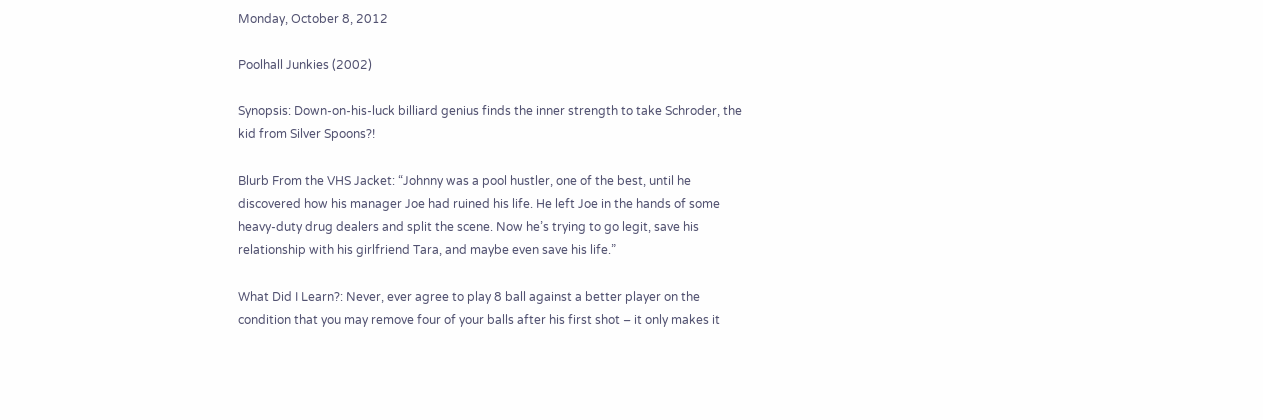Monday, October 8, 2012

Poolhall Junkies (2002)

Synopsis: Down-on-his-luck billiard genius finds the inner strength to take Schroder, the kid from Silver Spoons?!

Blurb From the VHS Jacket: “Johnny was a pool hustler, one of the best, until he discovered how his manager Joe had ruined his life. He left Joe in the hands of some heavy-duty drug dealers and split the scene. Now he’s trying to go legit, save his relationship with his girlfriend Tara, and maybe even save his life.”

What Did I Learn?: Never, ever agree to play 8 ball against a better player on the condition that you may remove four of your balls after his first shot – it only makes it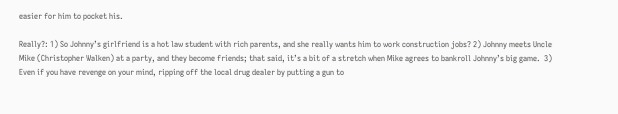easier for him to pocket his.

Really?: 1) So Johnny’s girlfriend is a hot law student with rich parents, and she really wants him to work construction jobs? 2) Johnny meets Uncle Mike (Christopher Walken) at a party, and they become friends; that said, it’s a bit of a stretch when Mike agrees to bankroll Johnny’s big game.  3) Even if you have revenge on your mind, ripping off the local drug dealer by putting a gun to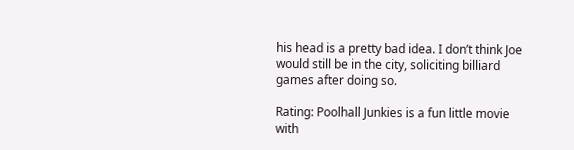his head is a pretty bad idea. I don’t think Joe would still be in the city, soliciting billiard games after doing so.

Rating: Poolhall Junkies is a fun little movie with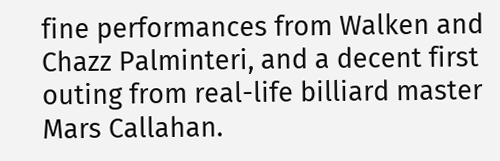fine performances from Walken and Chazz Palminteri, and a decent first outing from real-life billiard master Mars Callahan.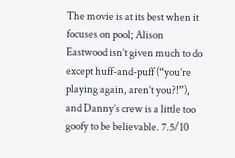The movie is at its best when it focuses on pool; Alison Eastwood isn’t given much to do except huff-and-puff (“you’re playing again, aren’t you?!”), and Danny’s crew is a little too goofy to be believable. 7.5/10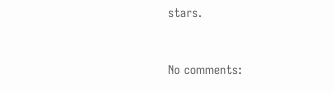stars.


No comments: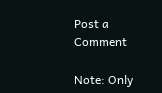Post a Comment

Note: Only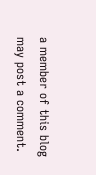a member of this blog may post a comment.